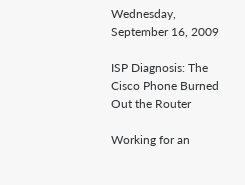Wednesday, September 16, 2009

ISP Diagnosis: The Cisco Phone Burned Out the Router

Working for an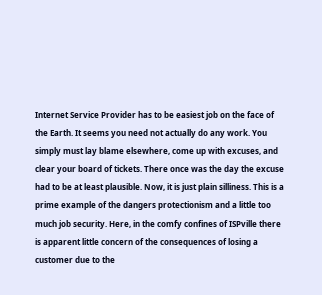Internet Service Provider has to be easiest job on the face of the Earth. It seems you need not actually do any work. You simply must lay blame elsewhere, come up with excuses, and clear your board of tickets. There once was the day the excuse had to be at least plausible. Now, it is just plain silliness. This is a prime example of the dangers protectionism and a little too much job security. Here, in the comfy confines of ISPville there is apparent little concern of the consequences of losing a customer due to the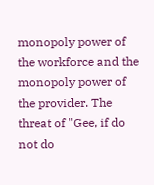monopoly power of the workforce and the monopoly power of the provider. The threat of "Gee, if do not do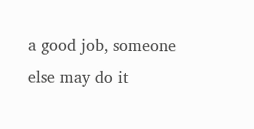a good job, someone else may do it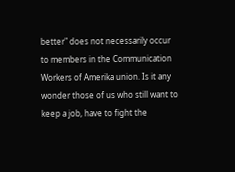better" does not necessarily occur to members in the Communication Workers of Amerika union. Is it any wonder those of us who still want to keep a job, have to fight the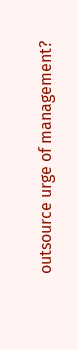outsource urge of management?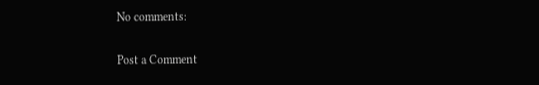No comments:

Post a Comment